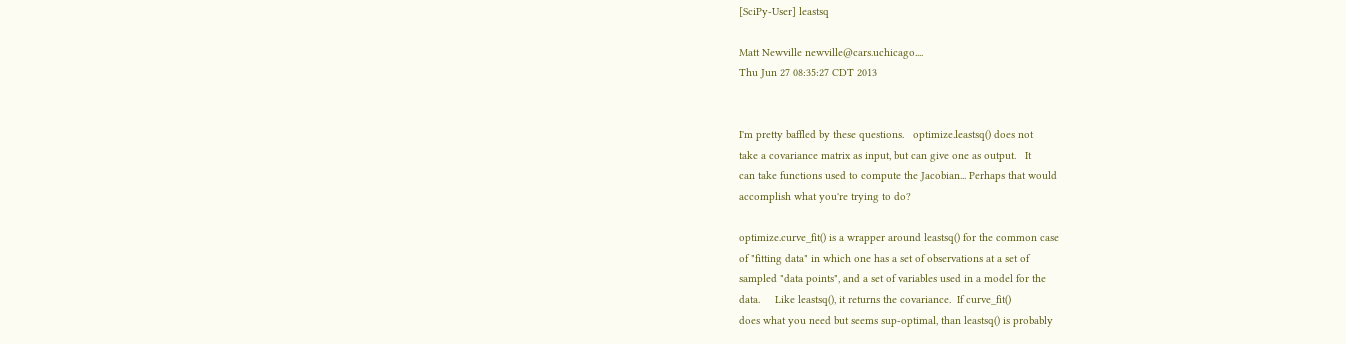[SciPy-User] leastsq

Matt Newville newville@cars.uchicago....
Thu Jun 27 08:35:27 CDT 2013


I'm pretty baffled by these questions.   optimize.leastsq() does not
take a covariance matrix as input, but can give one as output.   It
can take functions used to compute the Jacobian... Perhaps that would
accomplish what you're trying to do?

optimize.curve_fit() is a wrapper around leastsq() for the common case
of "fitting data" in which one has a set of observations at a set of
sampled "data points", and a set of variables used in a model for the
data.     Like leastsq(), it returns the covariance.  If curve_fit()
does what you need but seems sup-optimal, than leastsq() is probably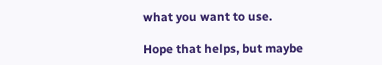what you want to use.

Hope that helps, but maybe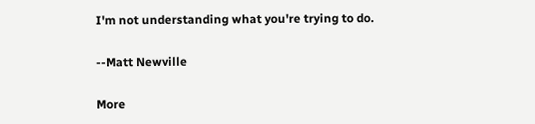I'm not understanding what you're trying to do.

--Matt Newville

More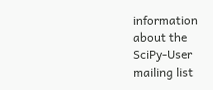information about the SciPy-User mailing list